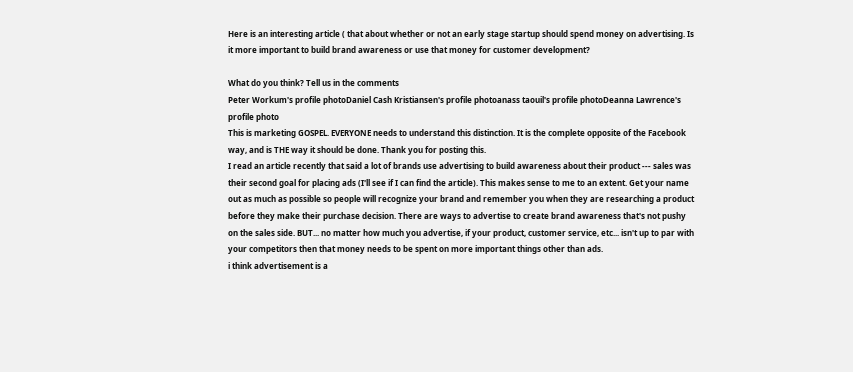Here is an interesting article ( that about whether or not an early stage startup should spend money on advertising. Is it more important to build brand awareness or use that money for customer development?

What do you think? Tell us in the comments
Peter Workum's profile photoDaniel Cash Kristiansen's profile photoanass taouil's profile photoDeanna Lawrence's profile photo
This is marketing GOSPEL. EVERYONE needs to understand this distinction. It is the complete opposite of the Facebook way, and is THE way it should be done. Thank you for posting this.
I read an article recently that said a lot of brands use advertising to build awareness about their product --- sales was their second goal for placing ads (I'll see if I can find the article). This makes sense to me to an extent. Get your name out as much as possible so people will recognize your brand and remember you when they are researching a product before they make their purchase decision. There are ways to advertise to create brand awareness that's not pushy on the sales side. BUT... no matter how much you advertise, if your product, customer service, etc... isn't up to par with your competitors then that money needs to be spent on more important things other than ads.
i think advertisement is a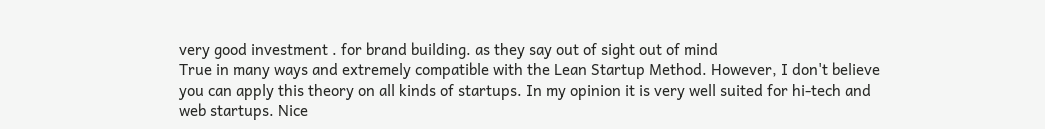very good investment . for brand building. as they say out of sight out of mind
True in many ways and extremely compatible with the Lean Startup Method. However, I don't believe you can apply this theory on all kinds of startups. In my opinion it is very well suited for hi-tech and web startups. Nice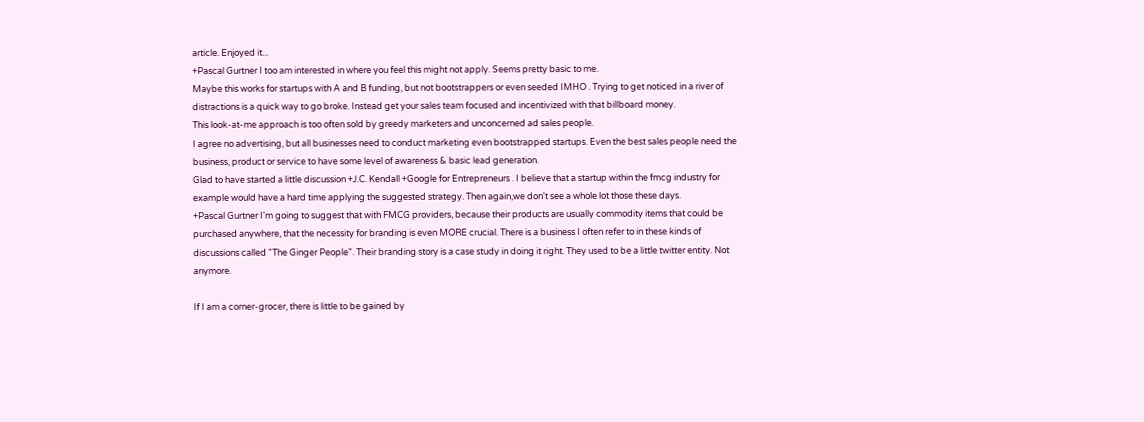article. Enjoyed it...
+Pascal Gurtner I too am interested in where you feel this might not apply. Seems pretty basic to me.
Maybe this works for startups with A and B funding, but not bootstrappers or even seeded IMHO . Trying to get noticed in a river of distractions is a quick way to go broke. Instead get your sales team focused and incentivized with that billboard money.
This look-at-me approach is too often sold by greedy marketers and unconcerned ad sales people.
I agree no advertising, but all businesses need to conduct marketing even bootstrapped startups. Even the best sales people need the business, product or service to have some level of awareness & basic lead generation.
Glad to have started a little discussion +J.C. Kendall +Google for Entrepreneurs . I believe that a startup within the fmcg industry for example would have a hard time applying the suggested strategy. Then again,we don't see a whole lot those these days.
+Pascal Gurtner I'm going to suggest that with FMCG providers, because their products are usually commodity items that could be purchased anywhere, that the necessity for branding is even MORE crucial. There is a business I often refer to in these kinds of discussions called "The Ginger People". Their branding story is a case study in doing it right. They used to be a little twitter entity. Not anymore.

If I am a corner-grocer, there is little to be gained by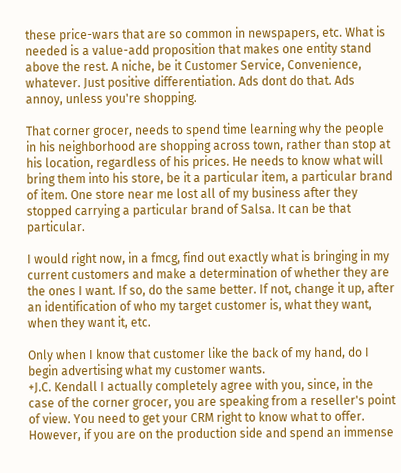these price-wars that are so common in newspapers, etc. What is needed is a value-add proposition that makes one entity stand above the rest. A niche, be it Customer Service, Convenience, whatever. Just positive differentiation. Ads dont do that. Ads annoy, unless you're shopping.

That corner grocer, needs to spend time learning why the people in his neighborhood are shopping across town, rather than stop at his location, regardless of his prices. He needs to know what will bring them into his store, be it a particular item, a particular brand of item. One store near me lost all of my business after they stopped carrying a particular brand of Salsa. It can be that particular.

I would right now, in a fmcg, find out exactly what is bringing in my current customers and make a determination of whether they are the ones I want. If so, do the same better. If not, change it up, after an identification of who my target customer is, what they want, when they want it, etc.

Only when I know that customer like the back of my hand, do I begin advertising what my customer wants.
+J.C. Kendall I actually completely agree with you, since, in the case of the corner grocer, you are speaking from a reseller's point of view. You need to get your CRM right to know what to offer. However, if you are on the production side and spend an immense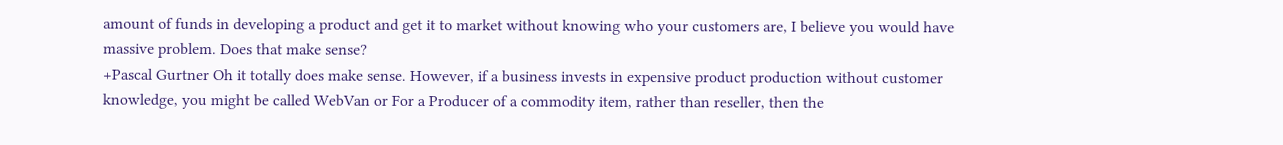amount of funds in developing a product and get it to market without knowing who your customers are, I believe you would have massive problem. Does that make sense?
+Pascal Gurtner Oh it totally does make sense. However, if a business invests in expensive product production without customer knowledge, you might be called WebVan or For a Producer of a commodity item, rather than reseller, then the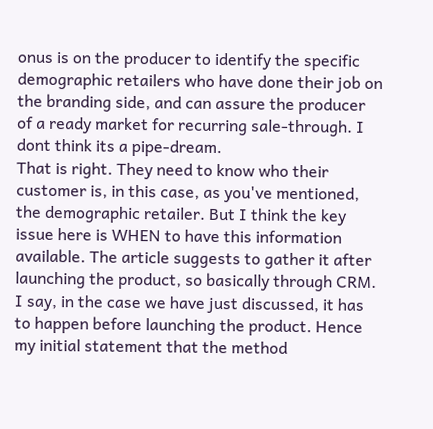onus is on the producer to identify the specific demographic retailers who have done their job on the branding side, and can assure the producer of a ready market for recurring sale-through. I dont think its a pipe-dream.
That is right. They need to know who their customer is, in this case, as you've mentioned, the demographic retailer. But I think the key issue here is WHEN to have this information available. The article suggests to gather it after launching the product, so basically through CRM. I say, in the case we have just discussed, it has to happen before launching the product. Hence my initial statement that the method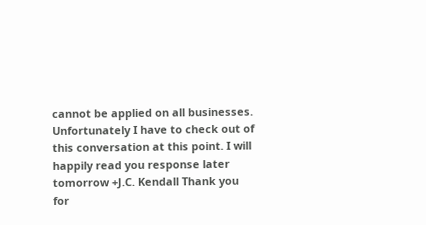cannot be applied on all businesses. Unfortunately I have to check out of this conversation at this point. I will happily read you response later tomorrow +J.C. Kendall Thank you for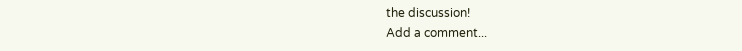the discussion!
Add a comment...